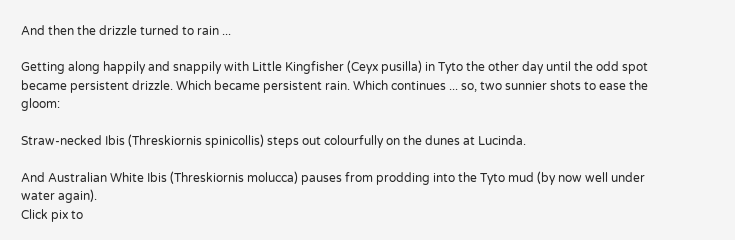And then the drizzle turned to rain ...

Getting along happily and snappily with Little Kingfisher (Ceyx pusilla) in Tyto the other day until the odd spot became persistent drizzle. Which became persistent rain. Which continues ... so, two sunnier shots to ease the gloom:

Straw-necked Ibis (Threskiornis spinicollis) steps out colourfully on the dunes at Lucinda.

And Australian White Ibis (Threskiornis molucca) pauses from prodding into the Tyto mud (by now well under water again).
Click pix to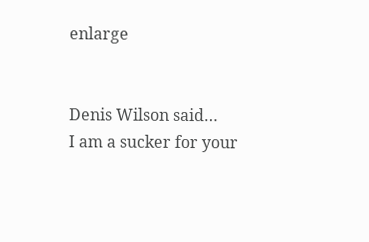enlarge


Denis Wilson said…
I am a sucker for your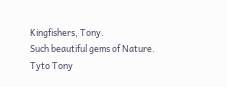Kingfishers, Tony.
Such beautiful gems of Nature.
Tyto Tony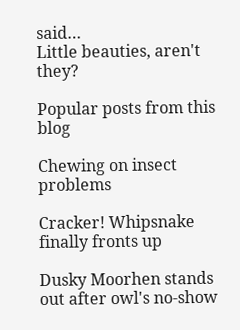said…
Little beauties, aren't they?

Popular posts from this blog

Chewing on insect problems

Cracker! Whipsnake finally fronts up

Dusky Moorhen stands out after owl's no-show